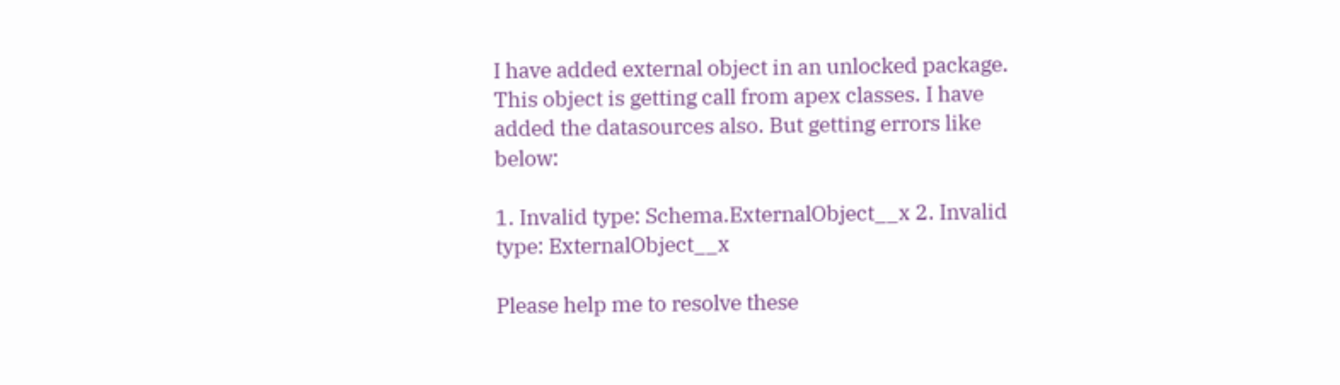I have added external object in an unlocked package. This object is getting call from apex classes. I have added the datasources also. But getting errors like below:

1. Invalid type: Schema.ExternalObject__x 2. Invalid type: ExternalObject__x

Please help me to resolve these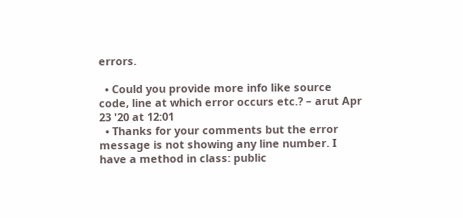errors.

  • Could you provide more info like source code, line at which error occurs etc.? – arut Apr 23 '20 at 12:01
  • Thanks for your comments but the error message is not showing any line number. I have a method in class: public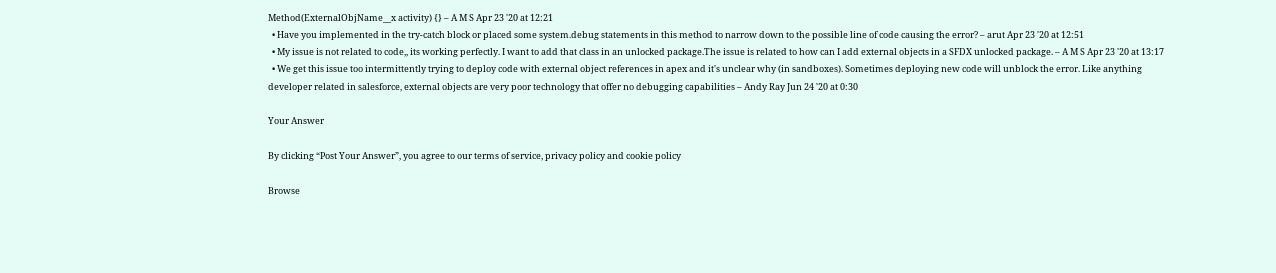Method(ExternalObjName__x activity) {} – A M S Apr 23 '20 at 12:21
  • Have you implemented in the try-catch block or placed some system.debug statements in this method to narrow down to the possible line of code causing the error? – arut Apr 23 '20 at 12:51
  • My issue is not related to code,, its working perfectly. I want to add that class in an unlocked package.The issue is related to how can I add external objects in a SFDX unlocked package. – A M S Apr 23 '20 at 13:17
  • We get this issue too intermittently trying to deploy code with external object references in apex and it's unclear why (in sandboxes). Sometimes deploying new code will unblock the error. Like anything developer related in salesforce, external objects are very poor technology that offer no debugging capabilities – Andy Ray Jun 24 '20 at 0:30

Your Answer

By clicking “Post Your Answer”, you agree to our terms of service, privacy policy and cookie policy

Browse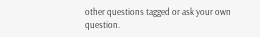other questions tagged or ask your own question.